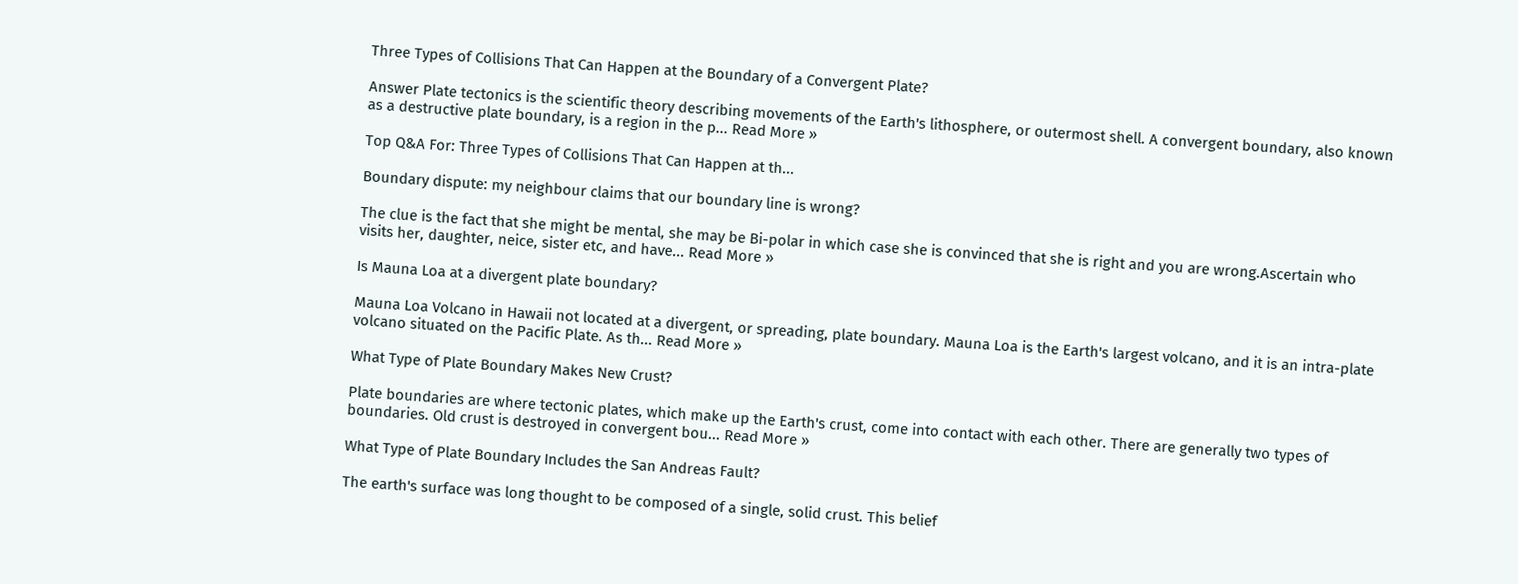Three Types of Collisions That Can Happen at the Boundary of a Convergent Plate?

Answer Plate tectonics is the scientific theory describing movements of the Earth's lithosphere, or outermost shell. A convergent boundary, also known as a destructive plate boundary, is a region in the p... Read More »

Top Q&A For: Three Types of Collisions That Can Happen at th...

Boundary dispute: my neighbour claims that our boundary line is wrong?

The clue is the fact that she might be mental, she may be Bi-polar in which case she is convinced that she is right and you are wrong.Ascertain who visits her, daughter, neice, sister etc, and have... Read More »

Is Mauna Loa at a divergent plate boundary?

Mauna Loa Volcano in Hawaii not located at a divergent, or spreading, plate boundary. Mauna Loa is the Earth's largest volcano, and it is an intra-plate volcano situated on the Pacific Plate. As th... Read More »

What Type of Plate Boundary Makes New Crust?

Plate boundaries are where tectonic plates, which make up the Earth's crust, come into contact with each other. There are generally two types of boundaries. Old crust is destroyed in convergent bou... Read More »

What Type of Plate Boundary Includes the San Andreas Fault?

The earth's surface was long thought to be composed of a single, solid crust. This belief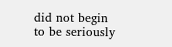did not begin to be seriously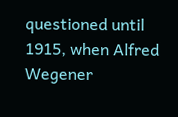questioned until 1915, when Alfred Wegener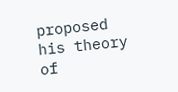proposed his theory of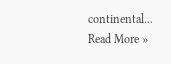continental... Read More »